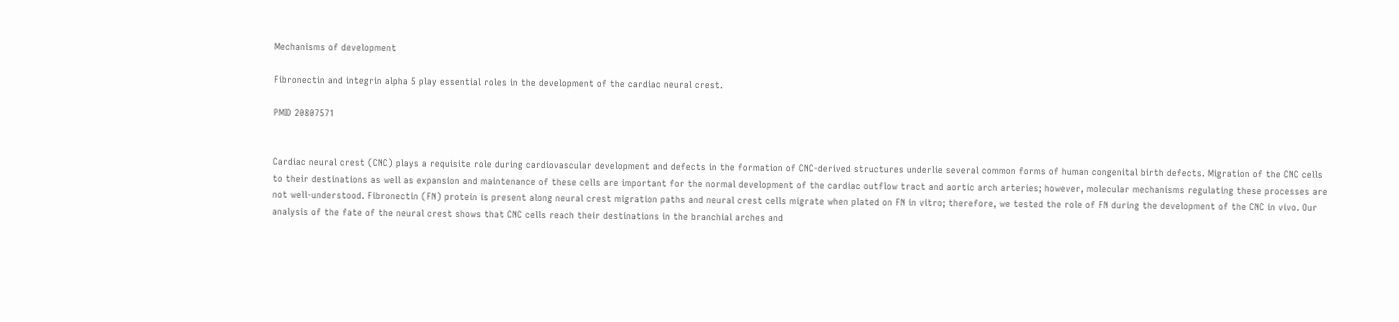Mechanisms of development

Fibronectin and integrin alpha 5 play essential roles in the development of the cardiac neural crest.

PMID 20807571


Cardiac neural crest (CNC) plays a requisite role during cardiovascular development and defects in the formation of CNC-derived structures underlie several common forms of human congenital birth defects. Migration of the CNC cells to their destinations as well as expansion and maintenance of these cells are important for the normal development of the cardiac outflow tract and aortic arch arteries; however, molecular mechanisms regulating these processes are not well-understood. Fibronectin (FN) protein is present along neural crest migration paths and neural crest cells migrate when plated on FN in vitro; therefore, we tested the role of FN during the development of the CNC in vivo. Our analysis of the fate of the neural crest shows that CNC cells reach their destinations in the branchial arches and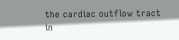the cardiac outflow tract in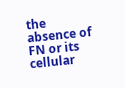the absence of FN or its cellular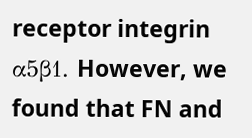receptor integrin α5β1. However, we found that FN and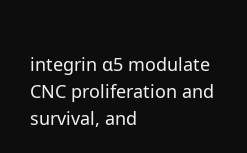integrin α5 modulate CNC proliferation and survival, and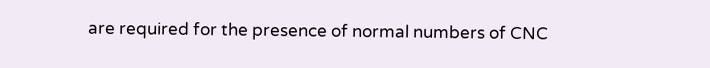are required for the presence of normal numbers of CNC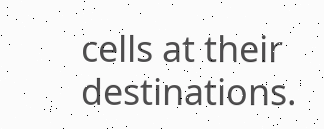cells at their destinations.